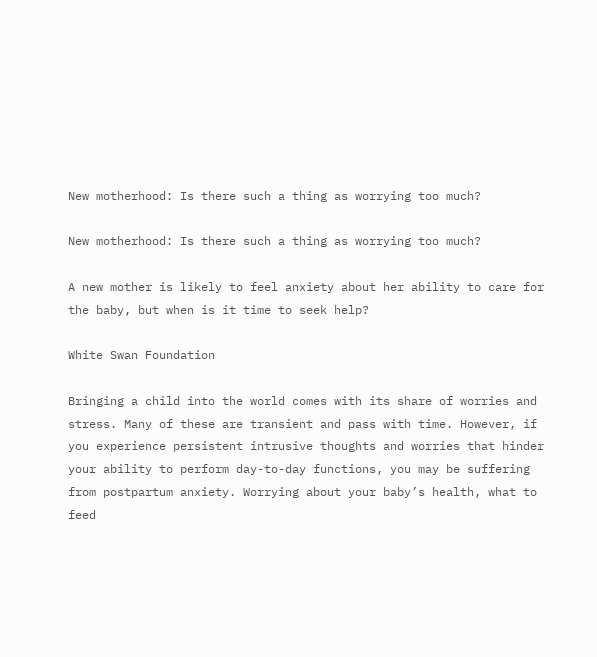New motherhood: Is there such a thing as worrying too much?

New motherhood: Is there such a thing as worrying too much?

A new mother is likely to feel anxiety about her ability to care for the baby, but when is it time to seek help?

White Swan Foundation

Bringing a child into the world comes with its share of worries and stress. Many of these are transient and pass with time. However, if you experience persistent intrusive thoughts and worries that hinder your ability to perform day-to-day functions, you may be suffering from postpartum anxiety. Worrying about your baby’s health, what to feed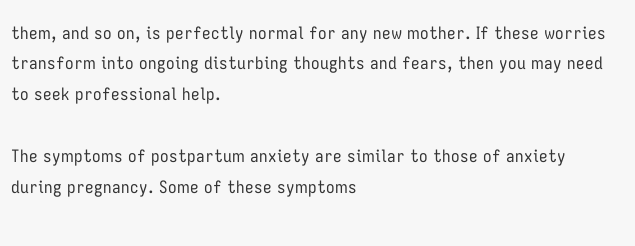them, and so on, is perfectly normal for any new mother. If these worries transform into ongoing disturbing thoughts and fears, then you may need to seek professional help.

The symptoms of postpartum anxiety are similar to those of anxiety during pregnancy. Some of these symptoms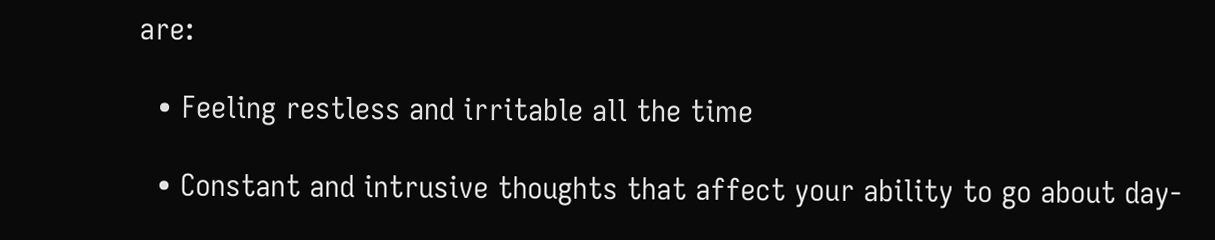are:

  • Feeling restless and irritable all the time

  • Constant and intrusive thoughts that affect your ability to go about day-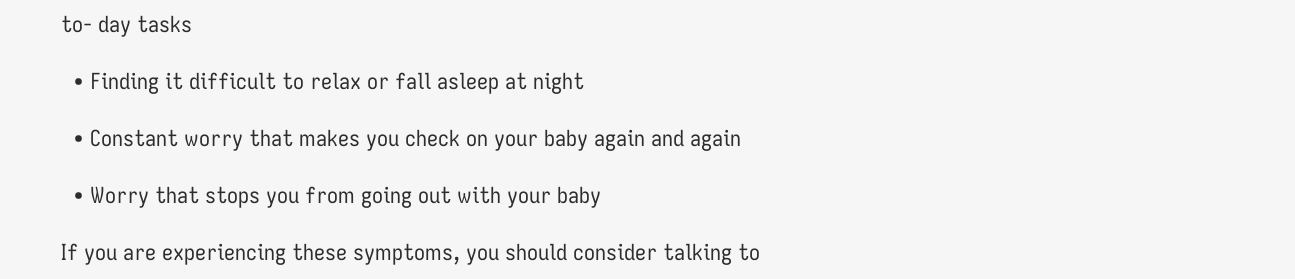to- day tasks

  • Finding it difficult to relax or fall asleep at night

  • Constant worry that makes you check on your baby again and again

  • Worry that stops you from going out with your baby

If you are experiencing these symptoms, you should consider talking to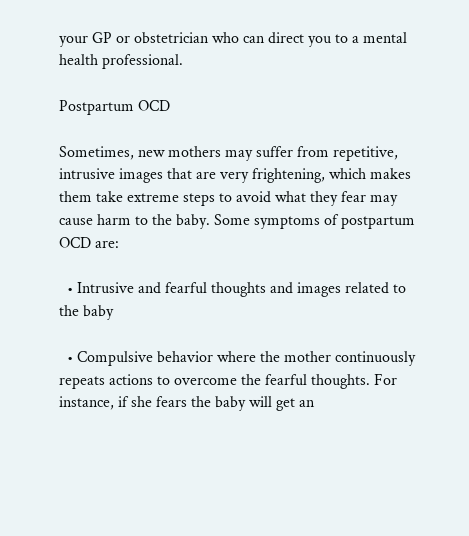your GP or obstetrician who can direct you to a mental health professional.

Postpartum OCD

Sometimes, new mothers may suffer from repetitive, intrusive images that are very frightening, which makes them take extreme steps to avoid what they fear may cause harm to the baby. Some symptoms of postpartum OCD are:

  • Intrusive and fearful thoughts and images related to the baby

  • Compulsive behavior where the mother continuously repeats actions to overcome the fearful thoughts. For instance, if she fears the baby will get an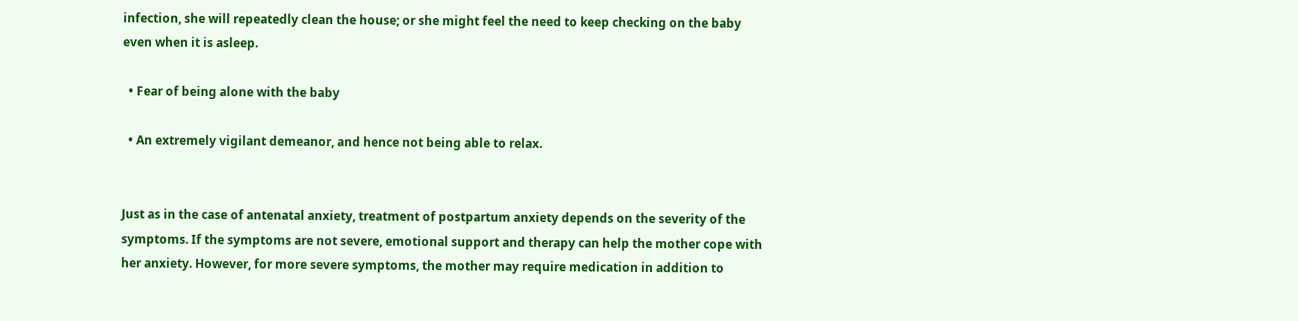infection, she will repeatedly clean the house; or she might feel the need to keep checking on the baby even when it is asleep.

  • Fear of being alone with the baby

  • An extremely vigilant demeanor, and hence not being able to relax.


Just as in the case of antenatal anxiety, treatment of postpartum anxiety depends on the severity of the symptoms. If the symptoms are not severe, emotional support and therapy can help the mother cope with her anxiety. However, for more severe symptoms, the mother may require medication in addition to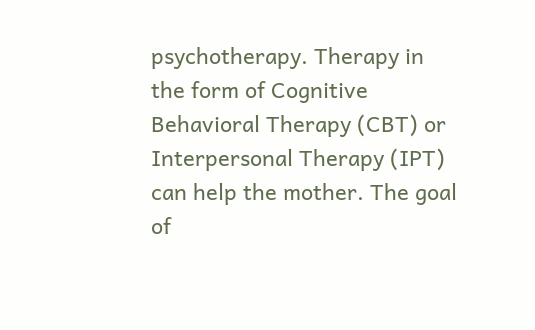psychotherapy. Therapy in the form of Cognitive Behavioral Therapy (CBT) or Interpersonal Therapy (IPT) can help the mother. The goal of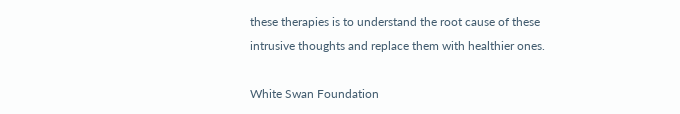these therapies is to understand the root cause of these intrusive thoughts and replace them with healthier ones.

White Swan Foundation